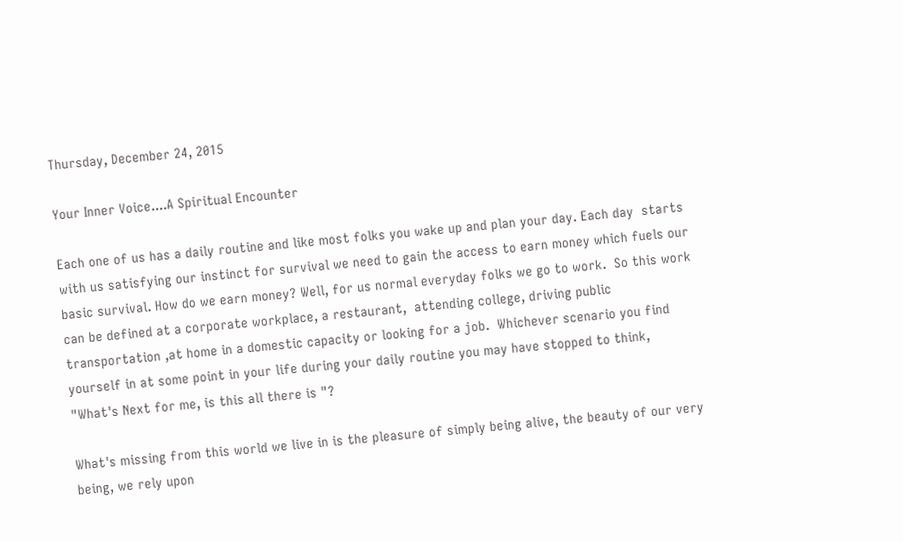Thursday, December 24, 2015

Your Inner Voice....A Spiritual Encounter

Each one of us has a daily routine and like most folks you wake up and plan your day. Each day  starts with us satisfying our instinct for survival we need to gain the access to earn money which fuels our basic survival. How do we earn money? Well, for us normal everyday folks we go to work.  So this work can be defined at a corporate workplace, a restaurant,  attending college, driving public transportation ,at home in a domestic capacity or looking for a job.  Whichever scenario you find yourself in at some point in your life during your daily routine you may have stopped to think, "What's Next for me, is this all there is "?

What's missing from this world we live in is the pleasure of simply being alive, the beauty of our very being, we rely upon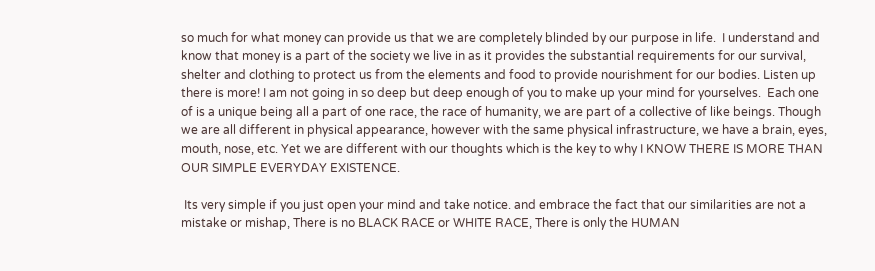so much for what money can provide us that we are completely blinded by our purpose in life.  I understand and know that money is a part of the society we live in as it provides the substantial requirements for our survival, shelter and clothing to protect us from the elements and food to provide nourishment for our bodies. Listen up there is more! I am not going in so deep but deep enough of you to make up your mind for yourselves.  Each one of is a unique being all a part of one race, the race of humanity, we are part of a collective of like beings. Though we are all different in physical appearance, however with the same physical infrastructure, we have a brain, eyes, mouth, nose, etc. Yet we are different with our thoughts which is the key to why I KNOW THERE IS MORE THAN OUR SIMPLE EVERYDAY EXISTENCE.

 Its very simple if you just open your mind and take notice. and embrace the fact that our similarities are not a mistake or mishap, There is no BLACK RACE or WHITE RACE, There is only the HUMAN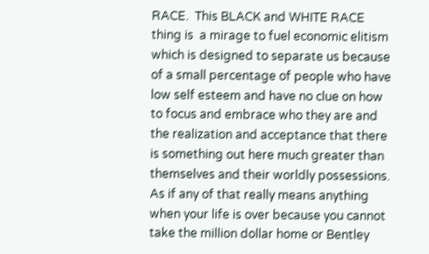RACE.  This BLACK and WHITE RACE thing is  a mirage to fuel economic elitism which is designed to separate us because of a small percentage of people who have low self esteem and have no clue on how to focus and embrace who they are and the realization and acceptance that there is something out here much greater than themselves and their worldly possessions.  As if any of that really means anything when your life is over because you cannot take the million dollar home or Bentley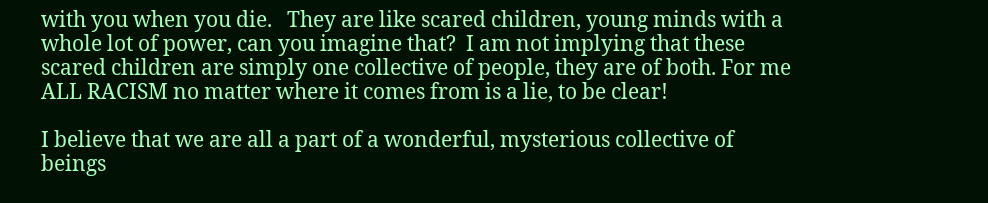with you when you die.   They are like scared children, young minds with a whole lot of power, can you imagine that?  I am not implying that these scared children are simply one collective of people, they are of both. For me ALL RACISM no matter where it comes from is a lie, to be clear!

I believe that we are all a part of a wonderful, mysterious collective of beings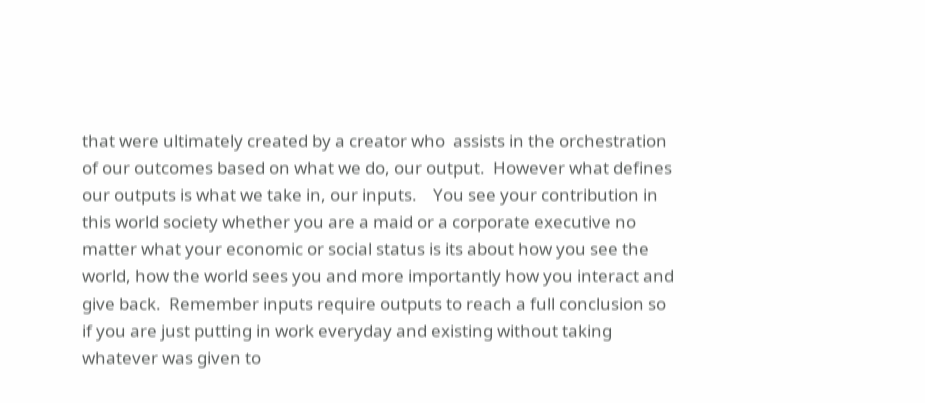that were ultimately created by a creator who  assists in the orchestration of our outcomes based on what we do, our output.  However what defines our outputs is what we take in, our inputs.    You see your contribution in this world society whether you are a maid or a corporate executive no matter what your economic or social status is its about how you see the world, how the world sees you and more importantly how you interact and give back.  Remember inputs require outputs to reach a full conclusion so if you are just putting in work everyday and existing without taking whatever was given to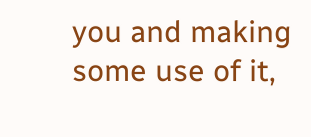you and making some use of it,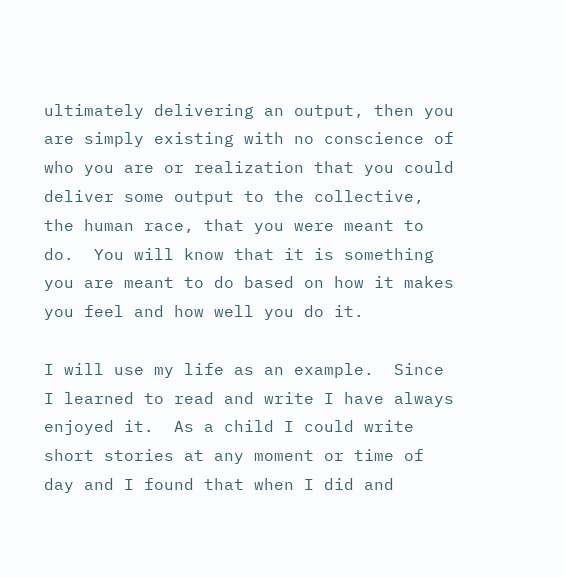ultimately delivering an output, then you are simply existing with no conscience of who you are or realization that you could deliver some output to the collective, the human race, that you were meant to do.  You will know that it is something you are meant to do based on how it makes you feel and how well you do it.

I will use my life as an example.  Since I learned to read and write I have always enjoyed it.  As a child I could write short stories at any moment or time of day and I found that when I did and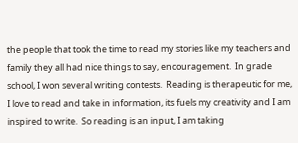the people that took the time to read my stories like my teachers and family they all had nice things to say, encouragement.  In grade school, I won several writing contests.  Reading is therapeutic for me, I love to read and take in information, its fuels my creativity and I am inspired to write.  So reading is an input, I am taking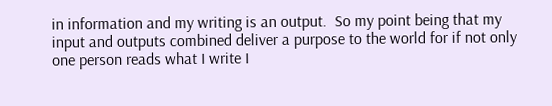in information and my writing is an output.  So my point being that my input and outputs combined deliver a purpose to the world for if not only one person reads what I write I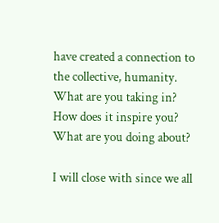have created a connection to the collective, humanity.  What are you taking in?  How does it inspire you? What are you doing about?

I will close with since we all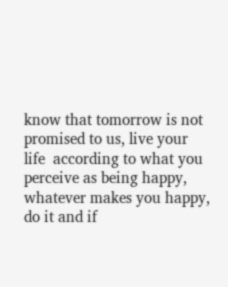know that tomorrow is not promised to us, live your life  according to what you perceive as being happy, whatever makes you happy, do it and if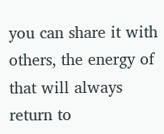you can share it with others, the energy of that will always return to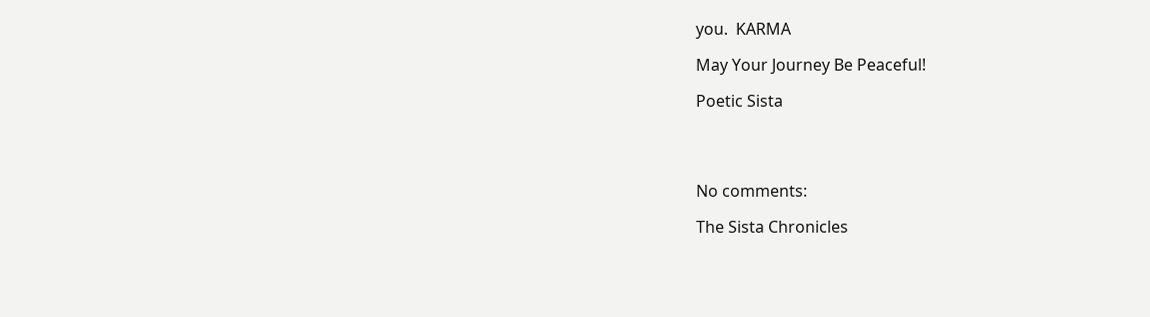you.  KARMA

May Your Journey Be Peaceful!

Poetic Sista




No comments:

The Sista Chronicles